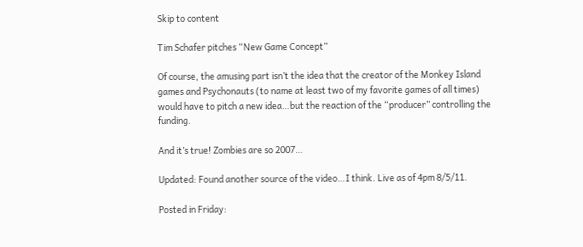Skip to content

Tim Schafer pitches “New Game Concept”

Of course, the amusing part isn’t the idea that the creator of the Monkey Island games and Psychonauts (to name at least two of my favorite games of all times) would have to pitch a new idea…but the reaction of the “producer” controlling the funding.

And it’s true! Zombies are so 2007…

Updated: Found another source of the video…I think. Live as of 4pm 8/5/11.

Posted in Friday: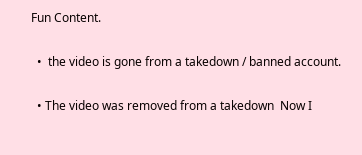Fun Content.

  •  the video is gone from a takedown / banned account.

  • The video was removed from a takedown  Now I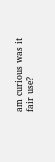am curious was it fair use?